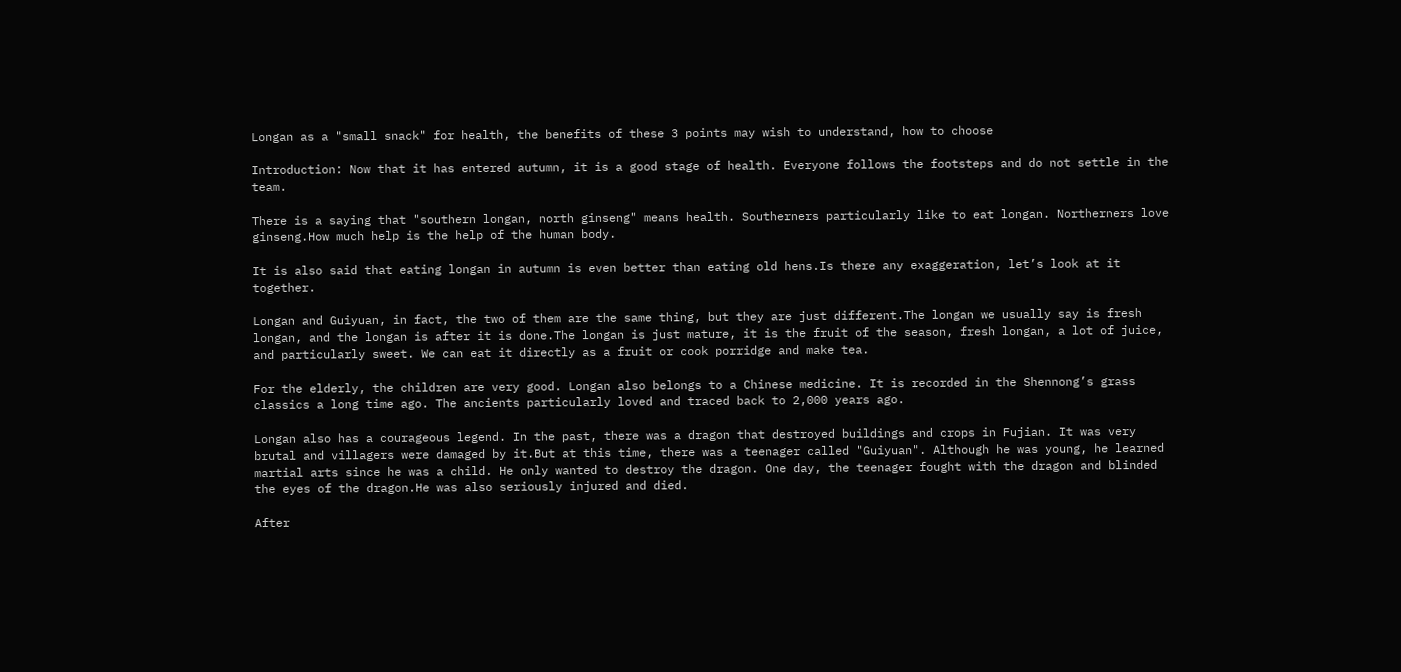Longan as a "small snack" for health, the benefits of these 3 points may wish to understand, how to choose

Introduction: Now that it has entered autumn, it is a good stage of health. Everyone follows the footsteps and do not settle in the team.

There is a saying that "southern longan, north ginseng" means health. Southerners particularly like to eat longan. Northerners love ginseng.How much help is the help of the human body.

It is also said that eating longan in autumn is even better than eating old hens.Is there any exaggeration, let’s look at it together.

Longan and Guiyuan, in fact, the two of them are the same thing, but they are just different.The longan we usually say is fresh longan, and the longan is after it is done.The longan is just mature, it is the fruit of the season, fresh longan, a lot of juice, and particularly sweet. We can eat it directly as a fruit or cook porridge and make tea.

For the elderly, the children are very good. Longan also belongs to a Chinese medicine. It is recorded in the Shennong’s grass classics a long time ago. The ancients particularly loved and traced back to 2,000 years ago.

Longan also has a courageous legend. In the past, there was a dragon that destroyed buildings and crops in Fujian. It was very brutal and villagers were damaged by it.But at this time, there was a teenager called "Guiyuan". Although he was young, he learned martial arts since he was a child. He only wanted to destroy the dragon. One day, the teenager fought with the dragon and blinded the eyes of the dragon.He was also seriously injured and died.

After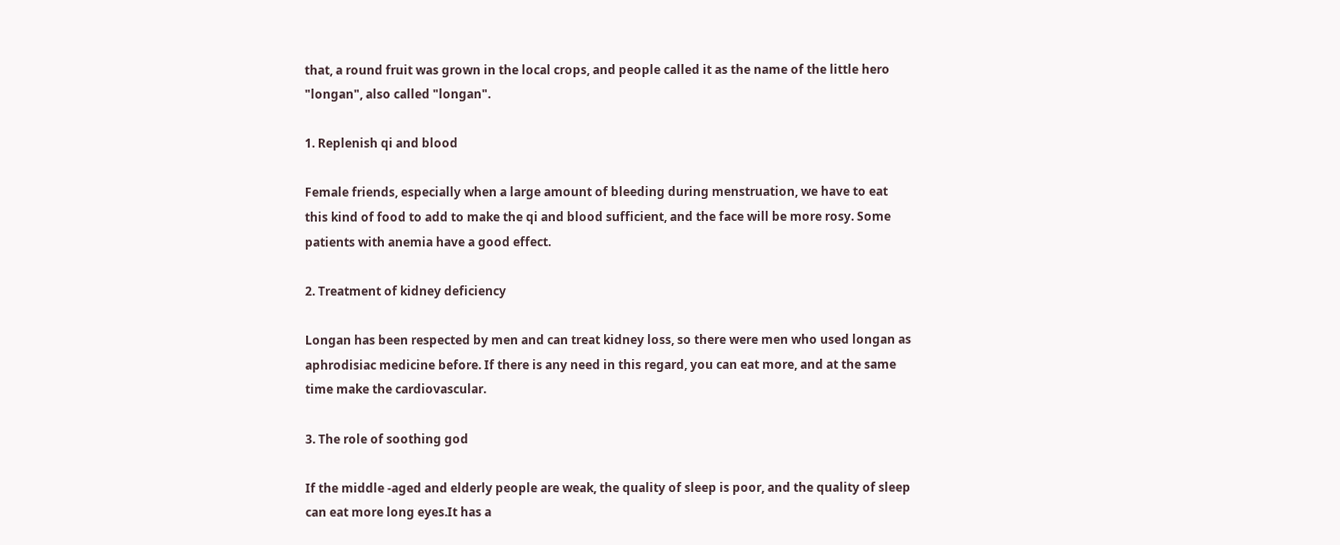that, a round fruit was grown in the local crops, and people called it as the name of the little hero "longan", also called "longan".

1. Replenish qi and blood

Female friends, especially when a large amount of bleeding during menstruation, we have to eat this kind of food to add to make the qi and blood sufficient, and the face will be more rosy. Some patients with anemia have a good effect.

2. Treatment of kidney deficiency

Longan has been respected by men and can treat kidney loss, so there were men who used longan as aphrodisiac medicine before. If there is any need in this regard, you can eat more, and at the same time make the cardiovascular.

3. The role of soothing god

If the middle -aged and elderly people are weak, the quality of sleep is poor, and the quality of sleep can eat more long eyes.It has a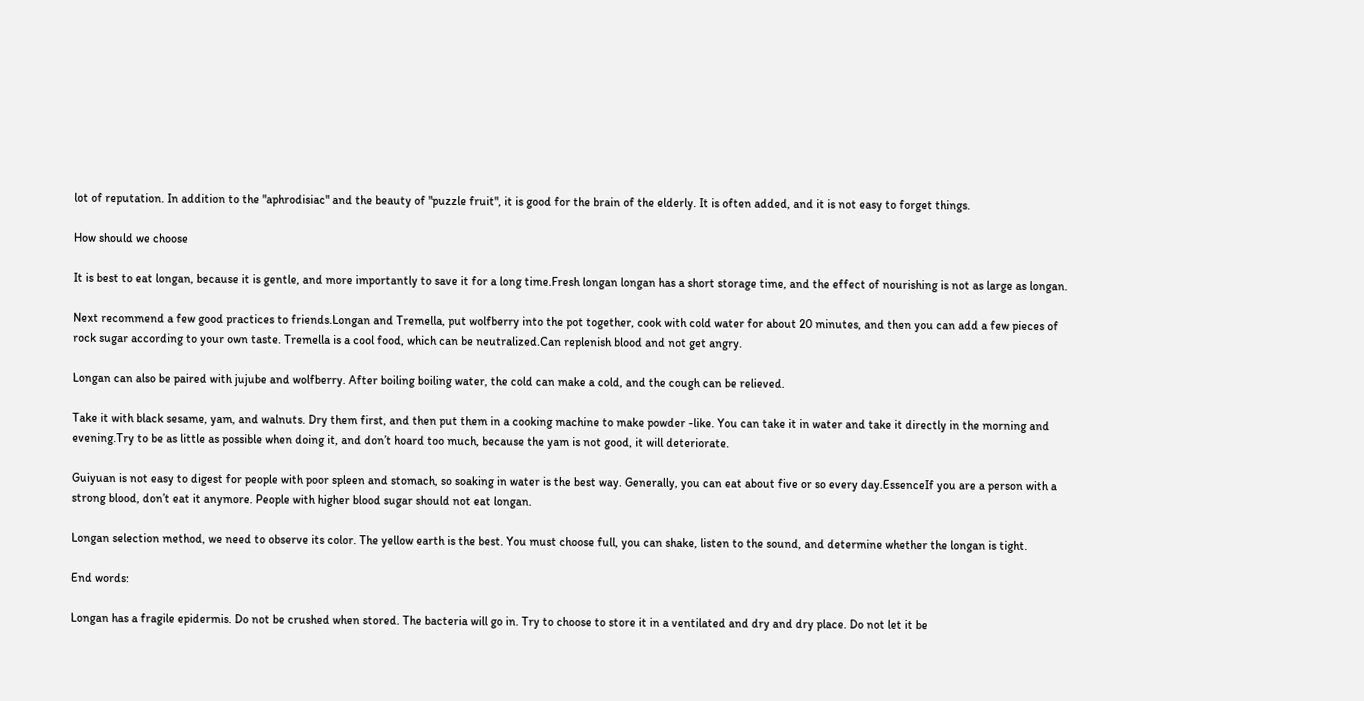lot of reputation. In addition to the "aphrodisiac" and the beauty of "puzzle fruit", it is good for the brain of the elderly. It is often added, and it is not easy to forget things.

How should we choose

It is best to eat longan, because it is gentle, and more importantly to save it for a long time.Fresh longan longan has a short storage time, and the effect of nourishing is not as large as longan.

Next recommend a few good practices to friends.Longan and Tremella, put wolfberry into the pot together, cook with cold water for about 20 minutes, and then you can add a few pieces of rock sugar according to your own taste. Tremella is a cool food, which can be neutralized.Can replenish blood and not get angry.

Longan can also be paired with jujube and wolfberry. After boiling boiling water, the cold can make a cold, and the cough can be relieved.

Take it with black sesame, yam, and walnuts. Dry them first, and then put them in a cooking machine to make powder -like. You can take it in water and take it directly in the morning and evening.Try to be as little as possible when doing it, and don’t hoard too much, because the yam is not good, it will deteriorate.

Guiyuan is not easy to digest for people with poor spleen and stomach, so soaking in water is the best way. Generally, you can eat about five or so every day.EssenceIf you are a person with a strong blood, don’t eat it anymore. People with higher blood sugar should not eat longan.

Longan selection method, we need to observe its color. The yellow earth is the best. You must choose full, you can shake, listen to the sound, and determine whether the longan is tight.

End words:

Longan has a fragile epidermis. Do not be crushed when stored. The bacteria will go in. Try to choose to store it in a ventilated and dry and dry place. Do not let it be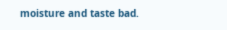moisture and taste bad.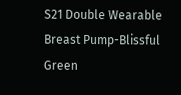S21 Double Wearable Breast Pump-Blissful Green